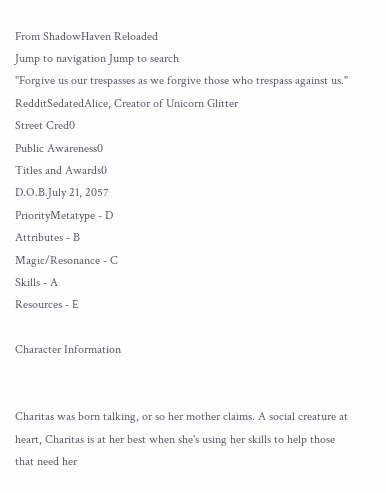From ShadowHaven Reloaded
Jump to navigation Jump to search
"Forgive us our trespasses as we forgive those who trespass against us."
RedditSedatedAlice, Creator of Unicorn Glitter
Street Cred0
Public Awareness0
Titles and Awards0
D.O.B.July 21, 2057
PriorityMetatype - D
Attributes - B
Magic/Resonance - C
Skills - A
Resources - E

Character Information


Charitas was born talking, or so her mother claims. A social creature at heart, Charitas is at her best when she's using her skills to help those that need her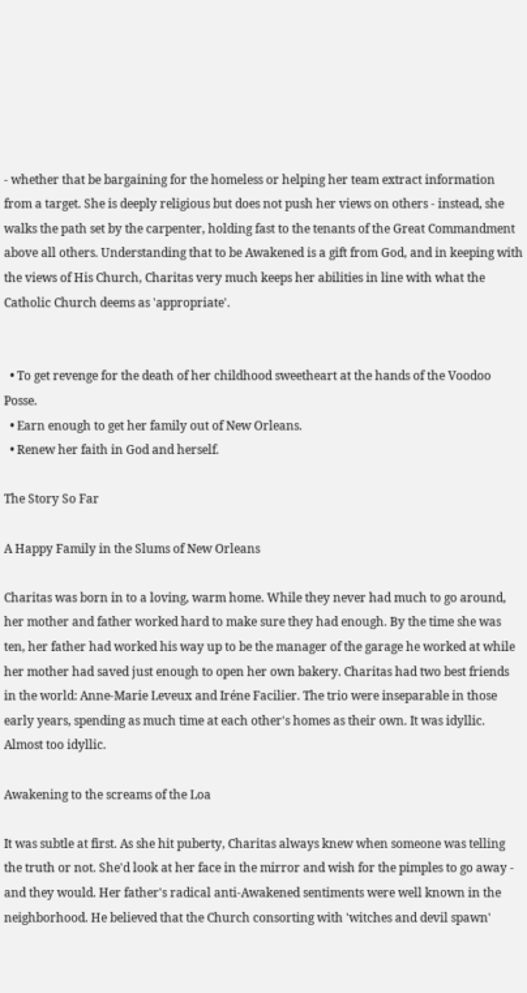- whether that be bargaining for the homeless or helping her team extract information from a target. She is deeply religious but does not push her views on others - instead, she walks the path set by the carpenter, holding fast to the tenants of the Great Commandment above all others. Understanding that to be Awakened is a gift from God, and in keeping with the views of His Church, Charitas very much keeps her abilities in line with what the Catholic Church deems as 'appropriate'.


  • To get revenge for the death of her childhood sweetheart at the hands of the Voodoo Posse.
  • Earn enough to get her family out of New Orleans.
  • Renew her faith in God and herself.

The Story So Far

A Happy Family in the Slums of New Orleans

Charitas was born in to a loving, warm home. While they never had much to go around, her mother and father worked hard to make sure they had enough. By the time she was ten, her father had worked his way up to be the manager of the garage he worked at while her mother had saved just enough to open her own bakery. Charitas had two best friends in the world: Anne-Marie Leveux and Iréne Facilier. The trio were inseparable in those early years, spending as much time at each other's homes as their own. It was idyllic. Almost too idyllic.

Awakening to the screams of the Loa

It was subtle at first. As she hit puberty, Charitas always knew when someone was telling the truth or not. She'd look at her face in the mirror and wish for the pimples to go away - and they would. Her father's radical anti-Awakened sentiments were well known in the neighborhood. He believed that the Church consorting with 'witches and devil spawn'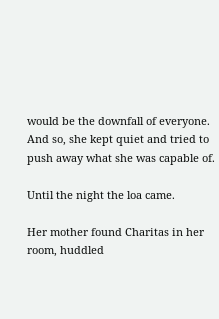would be the downfall of everyone. And so, she kept quiet and tried to push away what she was capable of.

Until the night the loa came.

Her mother found Charitas in her room, huddled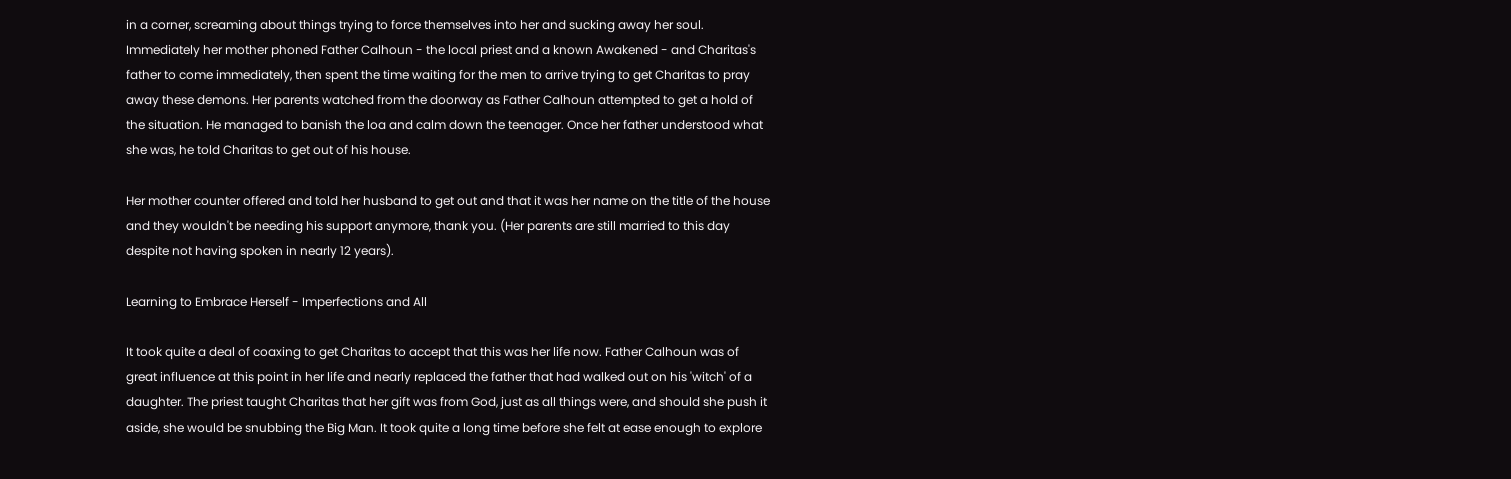in a corner, screaming about things trying to force themselves into her and sucking away her soul. Immediately her mother phoned Father Calhoun - the local priest and a known Awakened - and Charitas's father to come immediately, then spent the time waiting for the men to arrive trying to get Charitas to pray away these demons. Her parents watched from the doorway as Father Calhoun attempted to get a hold of the situation. He managed to banish the loa and calm down the teenager. Once her father understood what she was, he told Charitas to get out of his house.

Her mother counter offered and told her husband to get out and that it was her name on the title of the house and they wouldn't be needing his support anymore, thank you. (Her parents are still married to this day despite not having spoken in nearly 12 years).

Learning to Embrace Herself - Imperfections and All

It took quite a deal of coaxing to get Charitas to accept that this was her life now. Father Calhoun was of great influence at this point in her life and nearly replaced the father that had walked out on his 'witch' of a daughter. The priest taught Charitas that her gift was from God, just as all things were, and should she push it aside, she would be snubbing the Big Man. It took quite a long time before she felt at ease enough to explore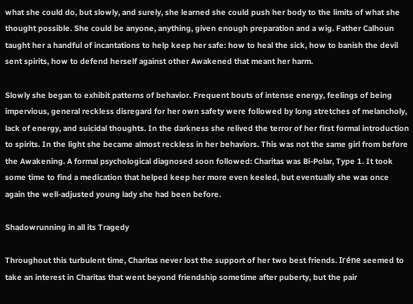what she could do, but slowly, and surely, she learned she could push her body to the limits of what she thought possible. She could be anyone, anything, given enough preparation and a wig. Father Calhoun taught her a handful of incantations to help keep her safe: how to heal the sick, how to banish the devil sent spirits, how to defend herself against other Awakened that meant her harm.

Slowly she began to exhibit patterns of behavior. Frequent bouts of intense energy, feelings of being impervious, general reckless disregard for her own safety were followed by long stretches of melancholy, lack of energy, and suicidal thoughts. In the darkness she relived the terror of her first formal introduction to spirits. In the light she became almost reckless in her behaviors. This was not the same girl from before the Awakening. A formal psychological diagnosed soon followed: Charitas was Bi-Polar, Type 1. It took some time to find a medication that helped keep her more even keeled, but eventually she was once again the well-adjusted young lady she had been before.

Shadowrunning in all its Tragedy

Throughout this turbulent time, Charitas never lost the support of her two best friends. Iréne seemed to take an interest in Charitas that went beyond friendship sometime after puberty, but the pair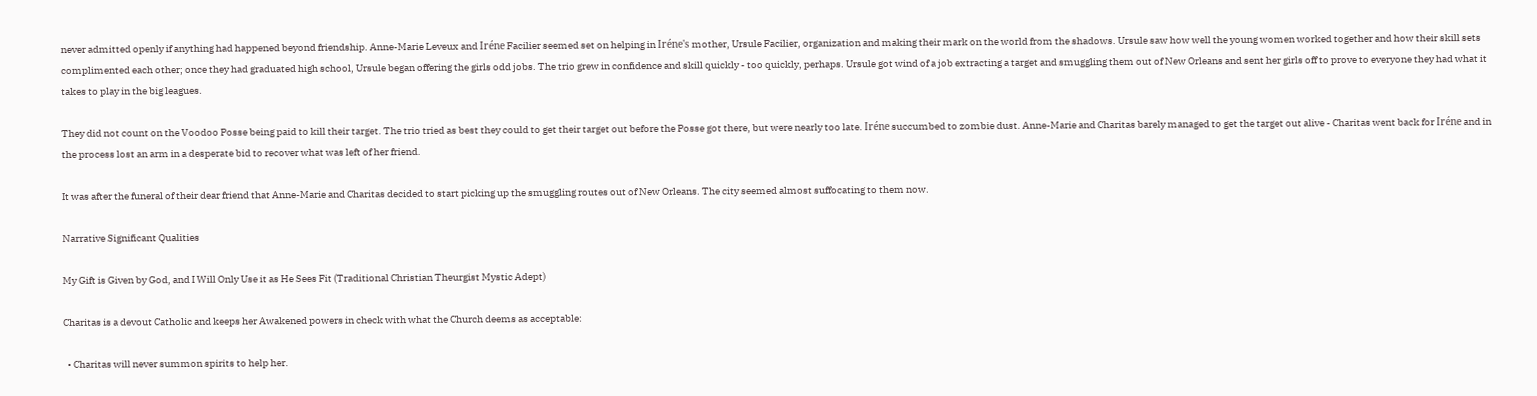never admitted openly if anything had happened beyond friendship. Anne-Marie Leveux and Iréne Facilier seemed set on helping in Iréne's mother, Ursule Facilier, organization and making their mark on the world from the shadows. Ursule saw how well the young women worked together and how their skill sets complimented each other; once they had graduated high school, Ursule began offering the girls odd jobs. The trio grew in confidence and skill quickly - too quickly, perhaps. Ursule got wind of a job extracting a target and smuggling them out of New Orleans and sent her girls off to prove to everyone they had what it takes to play in the big leagues.

They did not count on the Voodoo Posse being paid to kill their target. The trio tried as best they could to get their target out before the Posse got there, but were nearly too late. Iréne succumbed to zombie dust. Anne-Marie and Charitas barely managed to get the target out alive - Charitas went back for Iréne and in the process lost an arm in a desperate bid to recover what was left of her friend.

It was after the funeral of their dear friend that Anne-Marie and Charitas decided to start picking up the smuggling routes out of New Orleans. The city seemed almost suffocating to them now.

Narrative Significant Qualities

My Gift is Given by God, and I Will Only Use it as He Sees Fit (Traditional Christian Theurgist Mystic Adept)

Charitas is a devout Catholic and keeps her Awakened powers in check with what the Church deems as acceptable:

  • Charitas will never summon spirits to help her.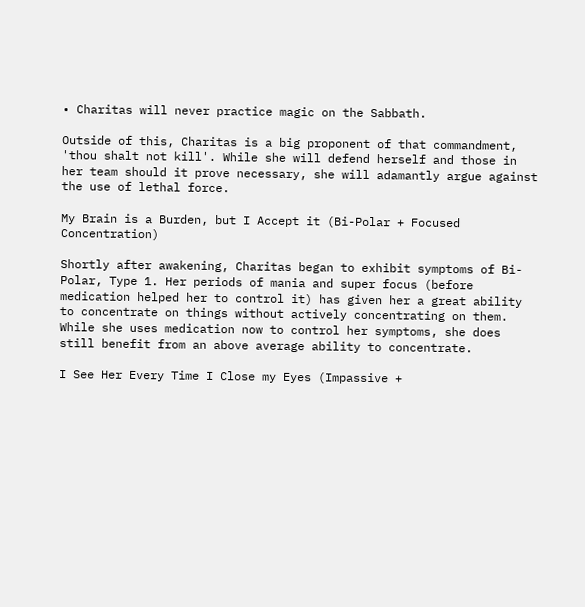• Charitas will never practice magic on the Sabbath.

Outside of this, Charitas is a big proponent of that commandment, 'thou shalt not kill'. While she will defend herself and those in her team should it prove necessary, she will adamantly argue against the use of lethal force.

My Brain is a Burden, but I Accept it (Bi-Polar + Focused Concentration)

Shortly after awakening, Charitas began to exhibit symptoms of Bi-Polar, Type 1. Her periods of mania and super focus (before medication helped her to control it) has given her a great ability to concentrate on things without actively concentrating on them. While she uses medication now to control her symptoms, she does still benefit from an above average ability to concentrate.

I See Her Every Time I Close my Eyes (Impassive +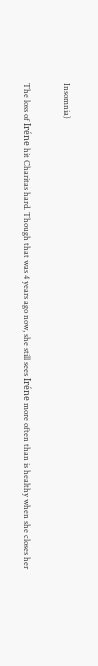Insomnia)

The loss of Iréne hit Charitas hard. Though that was 4 years ago now, she still sees Iréne more often than is healthy when she closes her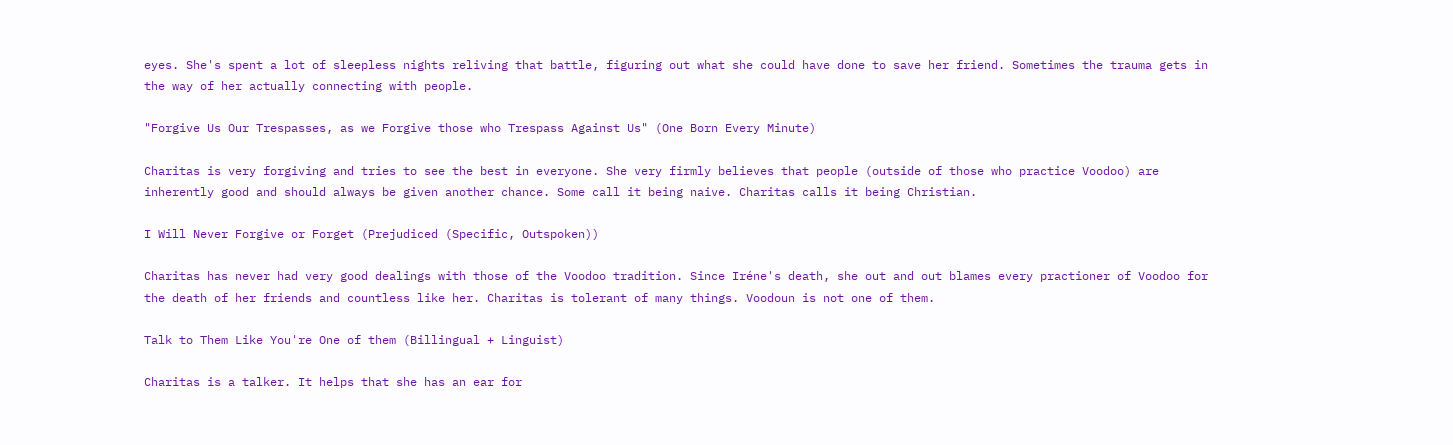eyes. She's spent a lot of sleepless nights reliving that battle, figuring out what she could have done to save her friend. Sometimes the trauma gets in the way of her actually connecting with people.

"Forgive Us Our Trespasses, as we Forgive those who Trespass Against Us" (One Born Every Minute)

Charitas is very forgiving and tries to see the best in everyone. She very firmly believes that people (outside of those who practice Voodoo) are inherently good and should always be given another chance. Some call it being naive. Charitas calls it being Christian.

I Will Never Forgive or Forget (Prejudiced (Specific, Outspoken))

Charitas has never had very good dealings with those of the Voodoo tradition. Since Iréne's death, she out and out blames every practioner of Voodoo for the death of her friends and countless like her. Charitas is tolerant of many things. Voodoun is not one of them.

Talk to Them Like You're One of them (Billingual + Linguist)

Charitas is a talker. It helps that she has an ear for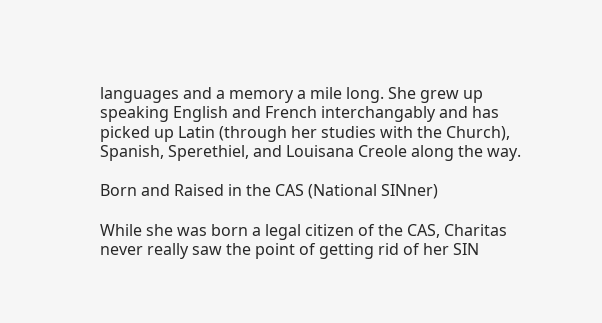languages and a memory a mile long. She grew up speaking English and French interchangably and has picked up Latin (through her studies with the Church), Spanish, Sperethiel, and Louisana Creole along the way.

Born and Raised in the CAS (National SINner)

While she was born a legal citizen of the CAS, Charitas never really saw the point of getting rid of her SIN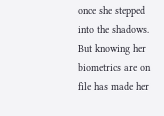once she stepped into the shadows. But knowing her biometrics are on file has made her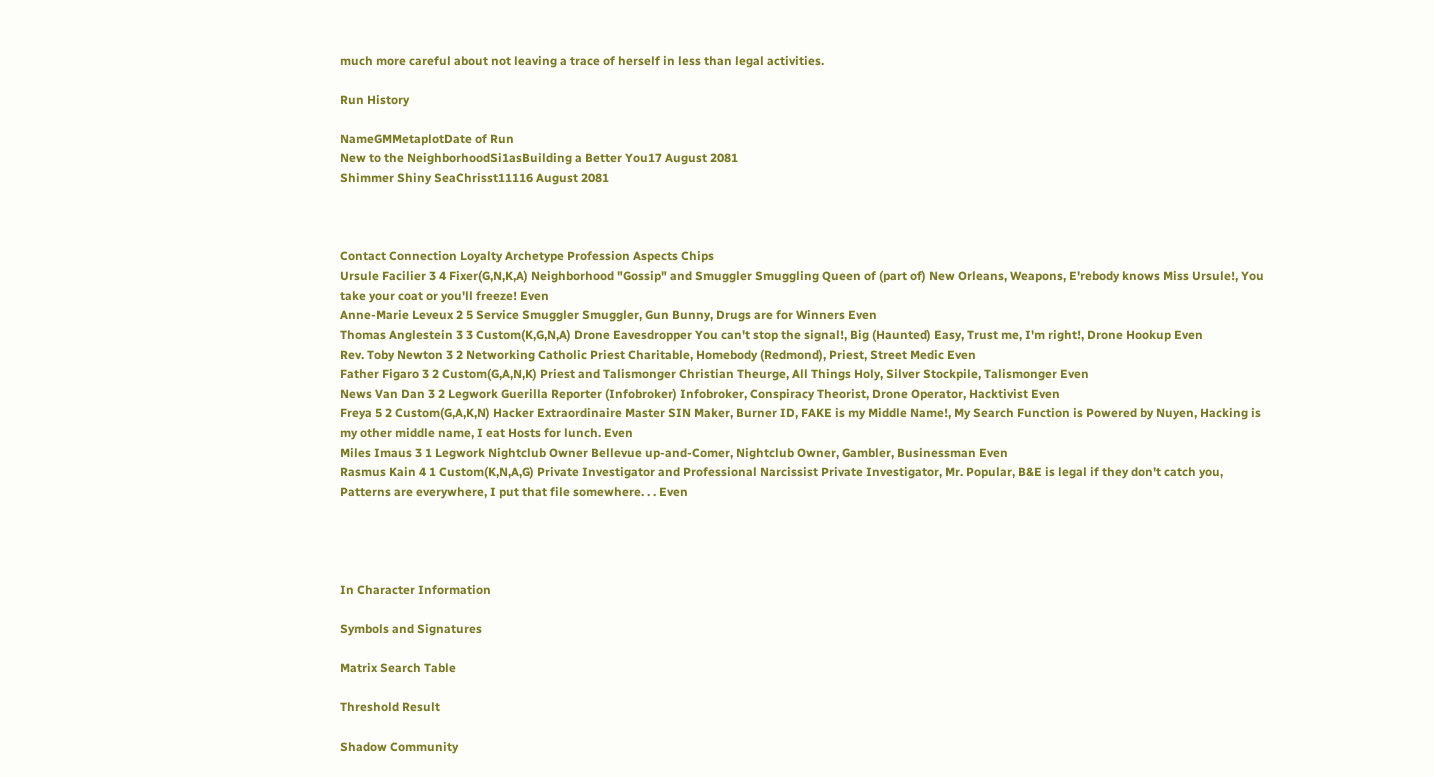much more careful about not leaving a trace of herself in less than legal activities.

Run History

NameGMMetaplotDate of Run
New to the NeighborhoodSi1asBuilding a Better You17 August 2081
Shimmer Shiny SeaChrisst11116 August 2081



Contact Connection Loyalty Archetype Profession Aspects Chips
Ursule Facilier 3 4 Fixer(G,N,K,A) Neighborhood "Gossip" and Smuggler Smuggling Queen of (part of) New Orleans, Weapons, E'rebody knows Miss Ursule!, You take your coat or you'll freeze! Even
Anne-Marie Leveux 2 5 Service Smuggler Smuggler, Gun Bunny, Drugs are for Winners Even
Thomas Anglestein 3 3 Custom(K,G,N,A) Drone Eavesdropper You can't stop the signal!, Big (Haunted) Easy, Trust me, I'm right!, Drone Hookup Even
Rev. Toby Newton 3 2 Networking Catholic Priest Charitable, Homebody (Redmond), Priest, Street Medic Even
Father Figaro 3 2 Custom(G,A,N,K) Priest and Talismonger Christian Theurge, All Things Holy, Silver Stockpile, Talismonger Even
News Van Dan 3 2 Legwork Guerilla Reporter (Infobroker) Infobroker, Conspiracy Theorist, Drone Operator, Hacktivist Even
Freya 5 2 Custom(G,A,K,N) Hacker Extraordinaire Master SIN Maker, Burner ID, FAKE is my Middle Name!, My Search Function is Powered by Nuyen, Hacking is my other middle name, I eat Hosts for lunch. Even
Miles Imaus 3 1 Legwork Nightclub Owner Bellevue up-and-Comer, Nightclub Owner, Gambler, Businessman Even
Rasmus Kain 4 1 Custom(K,N,A,G) Private Investigator and Professional Narcissist Private Investigator, Mr. Popular, B&E is legal if they don't catch you, Patterns are everywhere, I put that file somewhere. . . Even




In Character Information

Symbols and Signatures

Matrix Search Table

Threshold Result

Shadow Community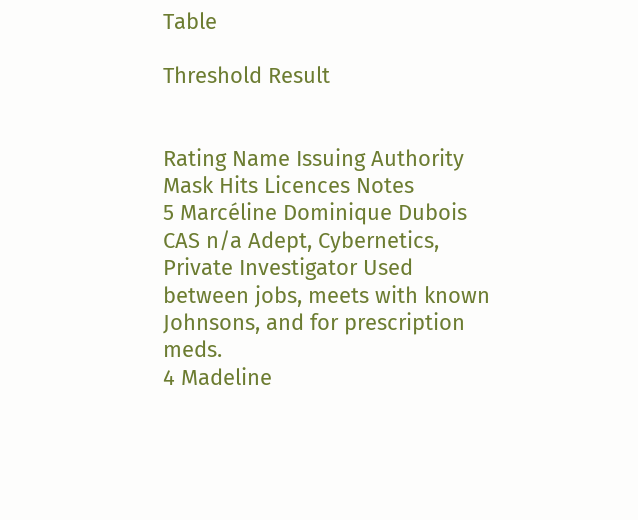Table

Threshold Result


Rating Name Issuing Authority Mask Hits Licences Notes
5 Marcéline Dominique Dubois CAS n/a Adept, Cybernetics, Private Investigator Used between jobs, meets with known Johnsons, and for prescription meds.
4 Madeline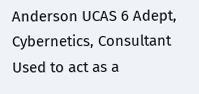Anderson UCAS 6 Adept, Cybernetics, Consultant Used to act as a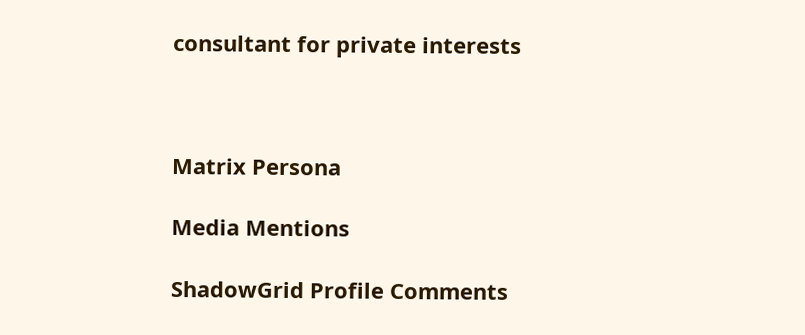consultant for private interests



Matrix Persona

Media Mentions

ShadowGrid Profile Comments